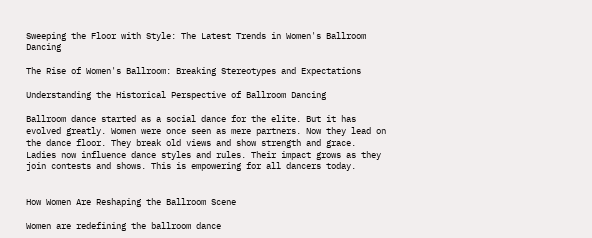Sweeping the Floor with Style: The Latest Trends in Women's Ballroom Dancing

The Rise of Women's Ballroom: Breaking Stereotypes and Expectations

Understanding the Historical Perspective of Ballroom Dancing

Ballroom dance started as a social dance for the elite. But it has evolved greatly. Women were once seen as mere partners. Now they lead on the dance floor. They break old views and show strength and grace. Ladies now influence dance styles and rules. Their impact grows as they join contests and shows. This is empowering for all dancers today.


How Women Are Reshaping the Ballroom Scene

Women are redefining the ballroom dance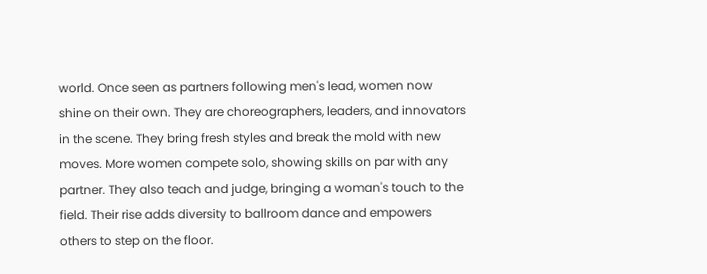world. Once seen as partners following men's lead, women now shine on their own. They are choreographers, leaders, and innovators in the scene. They bring fresh styles and break the mold with new moves. More women compete solo, showing skills on par with any partner. They also teach and judge, bringing a woman's touch to the field. Their rise adds diversity to ballroom dance and empowers others to step on the floor.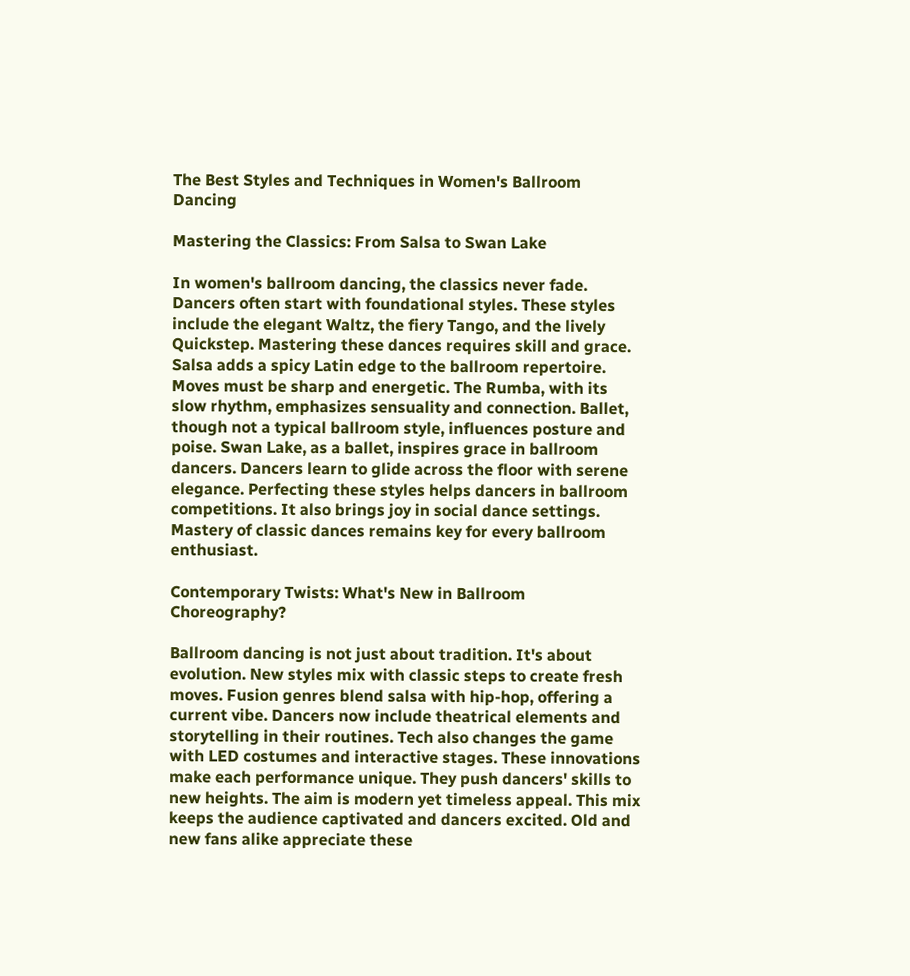The Best Styles and Techniques in Women's Ballroom Dancing

Mastering the Classics: From Salsa to Swan Lake

In women's ballroom dancing, the classics never fade. Dancers often start with foundational styles. These styles include the elegant Waltz, the fiery Tango, and the lively Quickstep. Mastering these dances requires skill and grace. Salsa adds a spicy Latin edge to the ballroom repertoire. Moves must be sharp and energetic. The Rumba, with its slow rhythm, emphasizes sensuality and connection. Ballet, though not a typical ballroom style, influences posture and poise. Swan Lake, as a ballet, inspires grace in ballroom dancers. Dancers learn to glide across the floor with serene elegance. Perfecting these styles helps dancers in ballroom competitions. It also brings joy in social dance settings. Mastery of classic dances remains key for every ballroom enthusiast.

Contemporary Twists: What's New in Ballroom Choreography?

Ballroom dancing is not just about tradition. It's about evolution. New styles mix with classic steps to create fresh moves. Fusion genres blend salsa with hip-hop, offering a current vibe. Dancers now include theatrical elements and storytelling in their routines. Tech also changes the game with LED costumes and interactive stages. These innovations make each performance unique. They push dancers' skills to new heights. The aim is modern yet timeless appeal. This mix keeps the audience captivated and dancers excited. Old and new fans alike appreciate these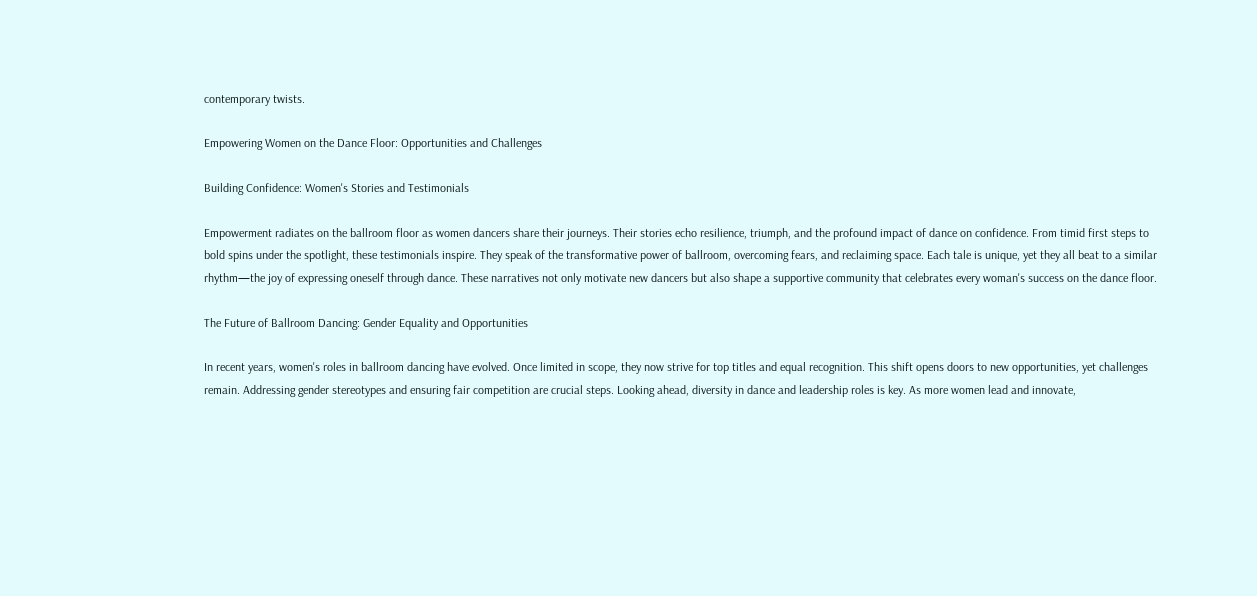contemporary twists.

Empowering Women on the Dance Floor: Opportunities and Challenges

Building Confidence: Women's Stories and Testimonials

Empowerment radiates on the ballroom floor as women dancers share their journeys. Their stories echo resilience, triumph, and the profound impact of dance on confidence. From timid first steps to bold spins under the spotlight, these testimonials inspire. They speak of the transformative power of ballroom, overcoming fears, and reclaiming space. Each tale is unique, yet they all beat to a similar rhythm—the joy of expressing oneself through dance. These narratives not only motivate new dancers but also shape a supportive community that celebrates every woman's success on the dance floor.

The Future of Ballroom Dancing: Gender Equality and Opportunities

In recent years, women's roles in ballroom dancing have evolved. Once limited in scope, they now strive for top titles and equal recognition. This shift opens doors to new opportunities, yet challenges remain. Addressing gender stereotypes and ensuring fair competition are crucial steps. Looking ahead, diversity in dance and leadership roles is key. As more women lead and innovate,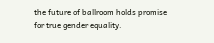the future of ballroom holds promise for true gender equality.